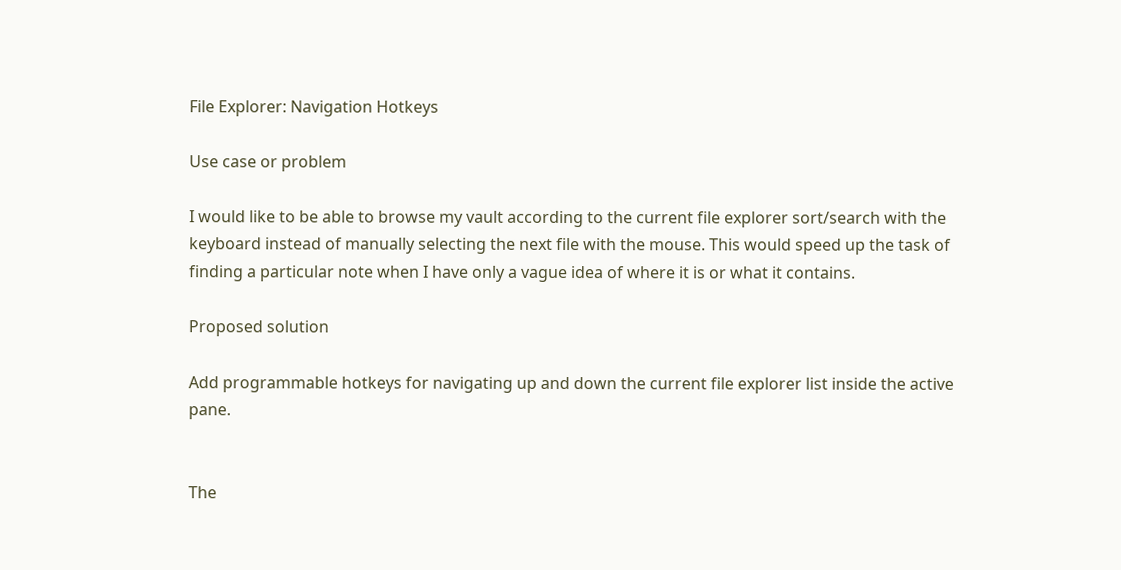File Explorer: Navigation Hotkeys

Use case or problem

I would like to be able to browse my vault according to the current file explorer sort/search with the keyboard instead of manually selecting the next file with the mouse. This would speed up the task of finding a particular note when I have only a vague idea of where it is or what it contains.

Proposed solution

Add programmable hotkeys for navigating up and down the current file explorer list inside the active pane.


The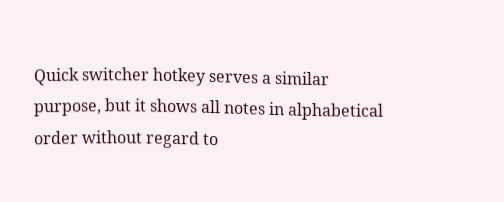Quick switcher hotkey serves a similar purpose, but it shows all notes in alphabetical order without regard to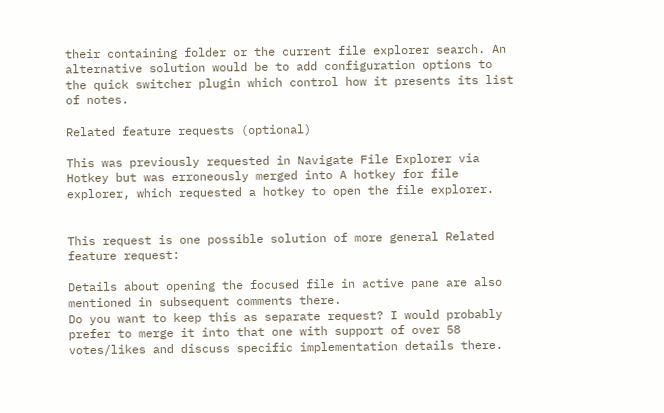their containing folder or the current file explorer search. An alternative solution would be to add configuration options to the quick switcher plugin which control how it presents its list of notes.

Related feature requests (optional)

This was previously requested in Navigate File Explorer via Hotkey but was erroneously merged into A hotkey for file explorer, which requested a hotkey to open the file explorer.


This request is one possible solution of more general Related feature request:

Details about opening the focused file in active pane are also mentioned in subsequent comments there.
Do you want to keep this as separate request? I would probably prefer to merge it into that one with support of over 58 votes/likes and discuss specific implementation details there.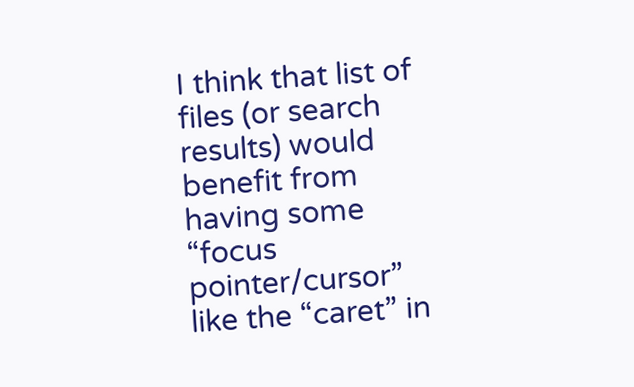I think that list of files (or search results) would benefit from having some “focus pointer/cursor” like the “caret” in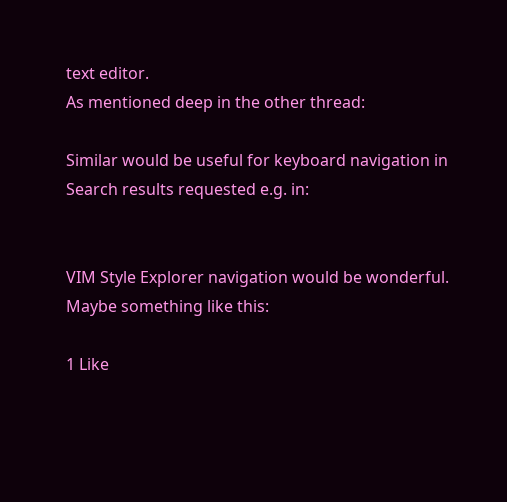text editor.
As mentioned deep in the other thread:

Similar would be useful for keyboard navigation in Search results requested e.g. in:


VIM Style Explorer navigation would be wonderful. Maybe something like this:

1 Like